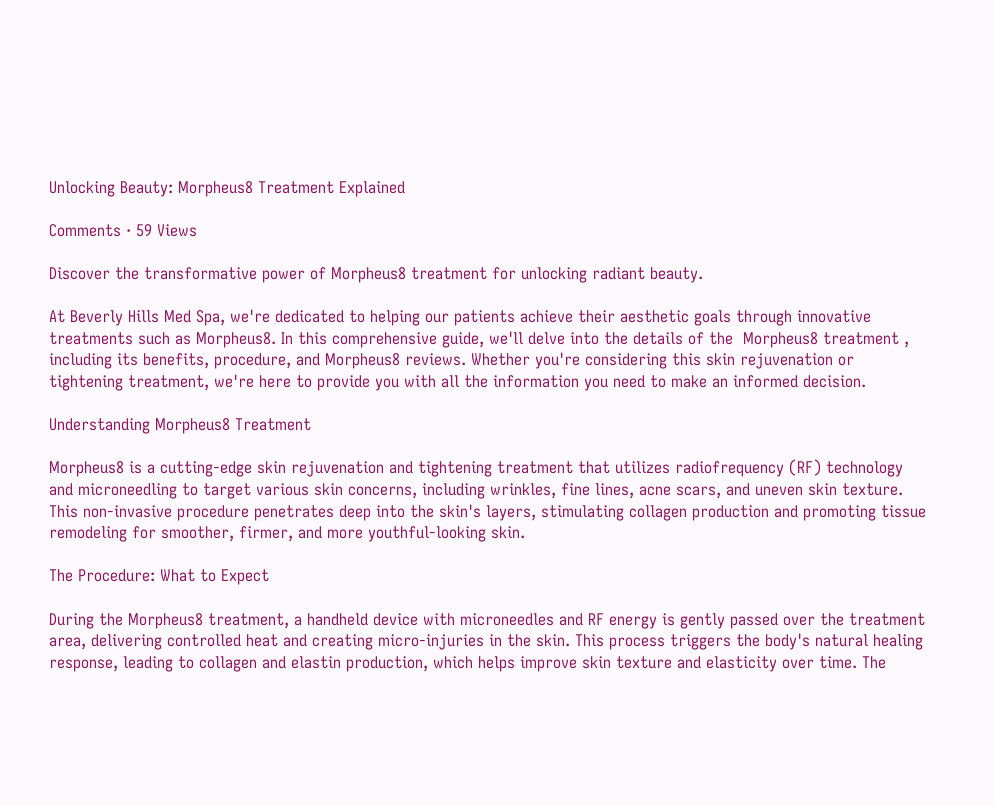Unlocking Beauty: Morpheus8 Treatment Explained

Comments · 59 Views

Discover the transformative power of Morpheus8 treatment for unlocking radiant beauty.

At Beverly Hills Med Spa, we're dedicated to helping our patients achieve their aesthetic goals through innovative treatments such as Morpheus8. In this comprehensive guide, we'll delve into the details of the  Morpheus8 treatment , including its benefits, procedure, and Morpheus8 reviews. Whether you're considering this skin rejuvenation or tightening treatment, we're here to provide you with all the information you need to make an informed decision.

Understanding Morpheus8 Treatment

Morpheus8 is a cutting-edge skin rejuvenation and tightening treatment that utilizes radiofrequency (RF) technology and microneedling to target various skin concerns, including wrinkles, fine lines, acne scars, and uneven skin texture. This non-invasive procedure penetrates deep into the skin's layers, stimulating collagen production and promoting tissue remodeling for smoother, firmer, and more youthful-looking skin.

The Procedure: What to Expect

During the Morpheus8 treatment, a handheld device with microneedles and RF energy is gently passed over the treatment area, delivering controlled heat and creating micro-injuries in the skin. This process triggers the body's natural healing response, leading to collagen and elastin production, which helps improve skin texture and elasticity over time. The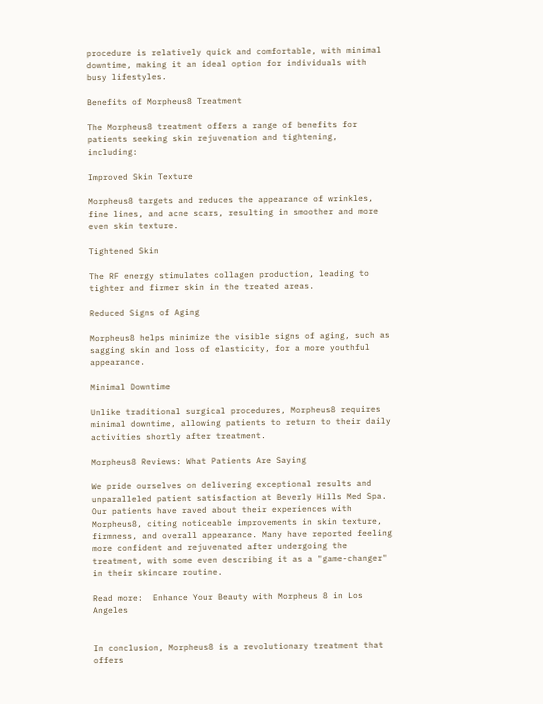procedure is relatively quick and comfortable, with minimal downtime, making it an ideal option for individuals with busy lifestyles.

Benefits of Morpheus8 Treatment

The Morpheus8 treatment offers a range of benefits for patients seeking skin rejuvenation and tightening, including:

Improved Skin Texture

Morpheus8 targets and reduces the appearance of wrinkles, fine lines, and acne scars, resulting in smoother and more even skin texture.

Tightened Skin

The RF energy stimulates collagen production, leading to tighter and firmer skin in the treated areas.

Reduced Signs of Aging

Morpheus8 helps minimize the visible signs of aging, such as sagging skin and loss of elasticity, for a more youthful appearance.

Minimal Downtime

Unlike traditional surgical procedures, Morpheus8 requires minimal downtime, allowing patients to return to their daily activities shortly after treatment.

Morpheus8 Reviews: What Patients Are Saying

We pride ourselves on delivering exceptional results and unparalleled patient satisfaction at Beverly Hills Med Spa. Our patients have raved about their experiences with Morpheus8, citing noticeable improvements in skin texture, firmness, and overall appearance. Many have reported feeling more confident and rejuvenated after undergoing the treatment, with some even describing it as a "game-changer" in their skincare routine.

Read more:  Enhance Your Beauty with Morpheus 8 in Los Angeles


In conclusion, Morpheus8 is a revolutionary treatment that offers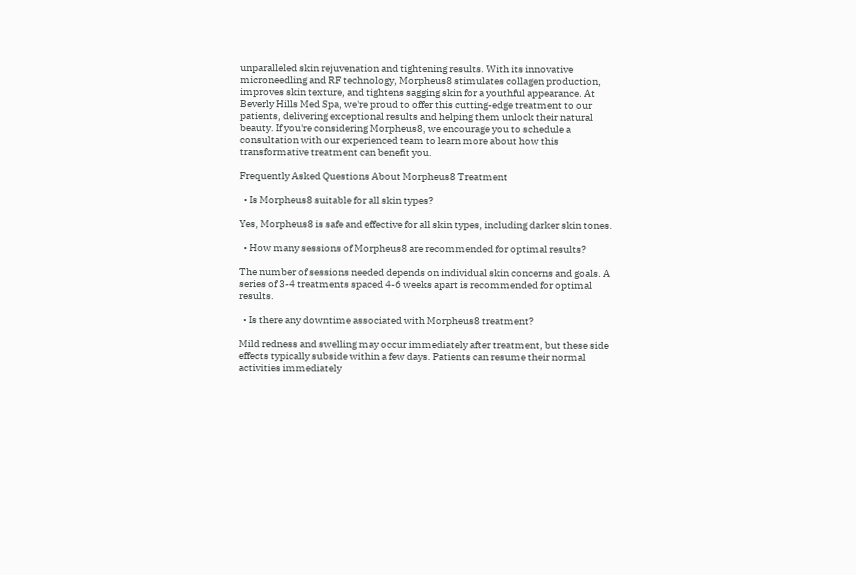unparalleled skin rejuvenation and tightening results. With its innovative microneedling and RF technology, Morpheus8 stimulates collagen production, improves skin texture, and tightens sagging skin for a youthful appearance. At Beverly Hills Med Spa, we're proud to offer this cutting-edge treatment to our patients, delivering exceptional results and helping them unlock their natural beauty. If you're considering Morpheus8, we encourage you to schedule a consultation with our experienced team to learn more about how this transformative treatment can benefit you.

Frequently Asked Questions About Morpheus8 Treatment

  • Is Morpheus8 suitable for all skin types?

Yes, Morpheus8 is safe and effective for all skin types, including darker skin tones.

  • How many sessions of Morpheus8 are recommended for optimal results?

The number of sessions needed depends on individual skin concerns and goals. A series of 3-4 treatments spaced 4-6 weeks apart is recommended for optimal results.

  • Is there any downtime associated with Morpheus8 treatment?

Mild redness and swelling may occur immediately after treatment, but these side effects typically subside within a few days. Patients can resume their normal activities immediately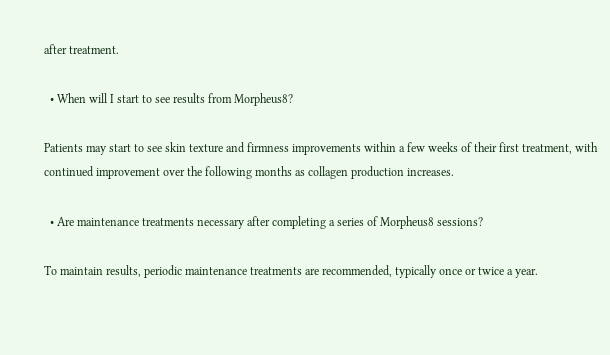after treatment.

  • When will I start to see results from Morpheus8?

Patients may start to see skin texture and firmness improvements within a few weeks of their first treatment, with continued improvement over the following months as collagen production increases.

  • Are maintenance treatments necessary after completing a series of Morpheus8 sessions?

To maintain results, periodic maintenance treatments are recommended, typically once or twice a year.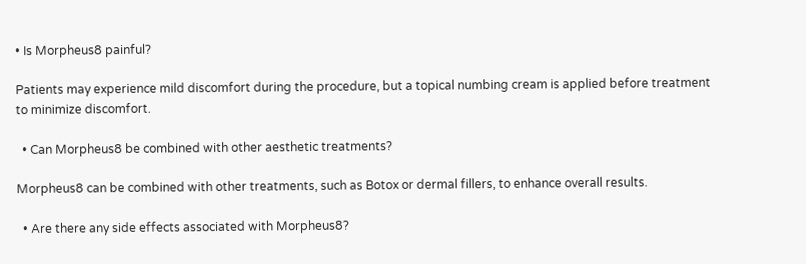• Is Morpheus8 painful?

Patients may experience mild discomfort during the procedure, but a topical numbing cream is applied before treatment to minimize discomfort.

  • Can Morpheus8 be combined with other aesthetic treatments?

Morpheus8 can be combined with other treatments, such as Botox or dermal fillers, to enhance overall results.

  • Are there any side effects associated with Morpheus8?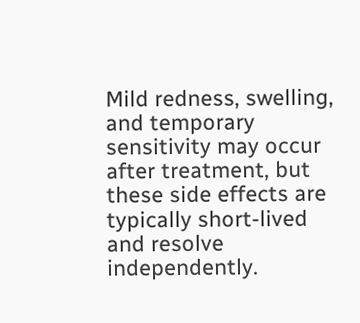Mild redness, swelling, and temporary sensitivity may occur after treatment, but these side effects are typically short-lived and resolve independently.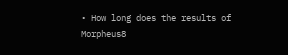• How long does the results of Morpheus8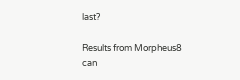last?

Results from Morpheus8 can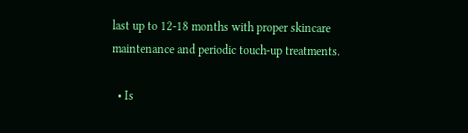last up to 12-18 months with proper skincare maintenance and periodic touch-up treatments.

  • Is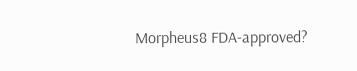Morpheus8 FDA-approved?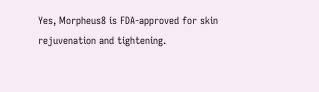Yes, Morpheus8 is FDA-approved for skin rejuvenation and tightening.